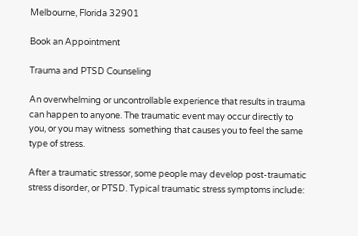Melbourne, Florida 32901

Book an Appointment

Trauma and PTSD Counseling

An overwhelming or uncontrollable experience that results in trauma can happen to anyone. The traumatic event may occur directly to you, or you may witness  something that causes you to feel the same type of stress.

After a traumatic stressor, some people may develop post-traumatic stress disorder, or PTSD. Typical traumatic stress symptoms include: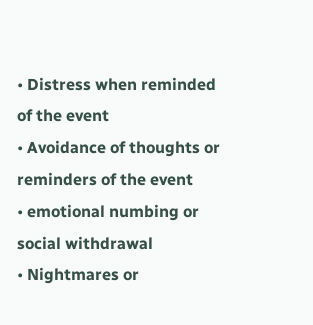• Distress when reminded of the event
• Avoidance of thoughts or reminders of the event
• emotional numbing or social withdrawal
• Nightmares or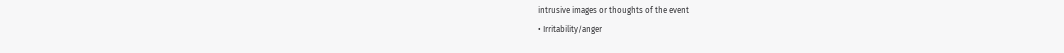intrusive images or thoughts of the event
• Irritability/anger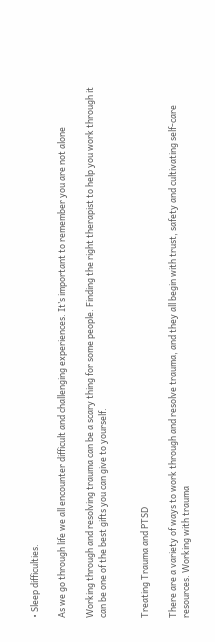• Sleep difficulties.

As we go through life we all encounter difficult and challenging experiences. It’s important to remember you are not alone

Working through and resolving trauma can be a scary thing for some people. Finding the right therapist to help you work through it can be one of the best gifts you can give to yourself.


Treating Trauma and PTSD

There are a variety of ways to work through and resolve trauma, and they all begin with trust, safety and cultivating self-care resources. Working with trauma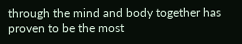through the mind and body together has proven to be the most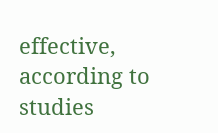effective, according to studies